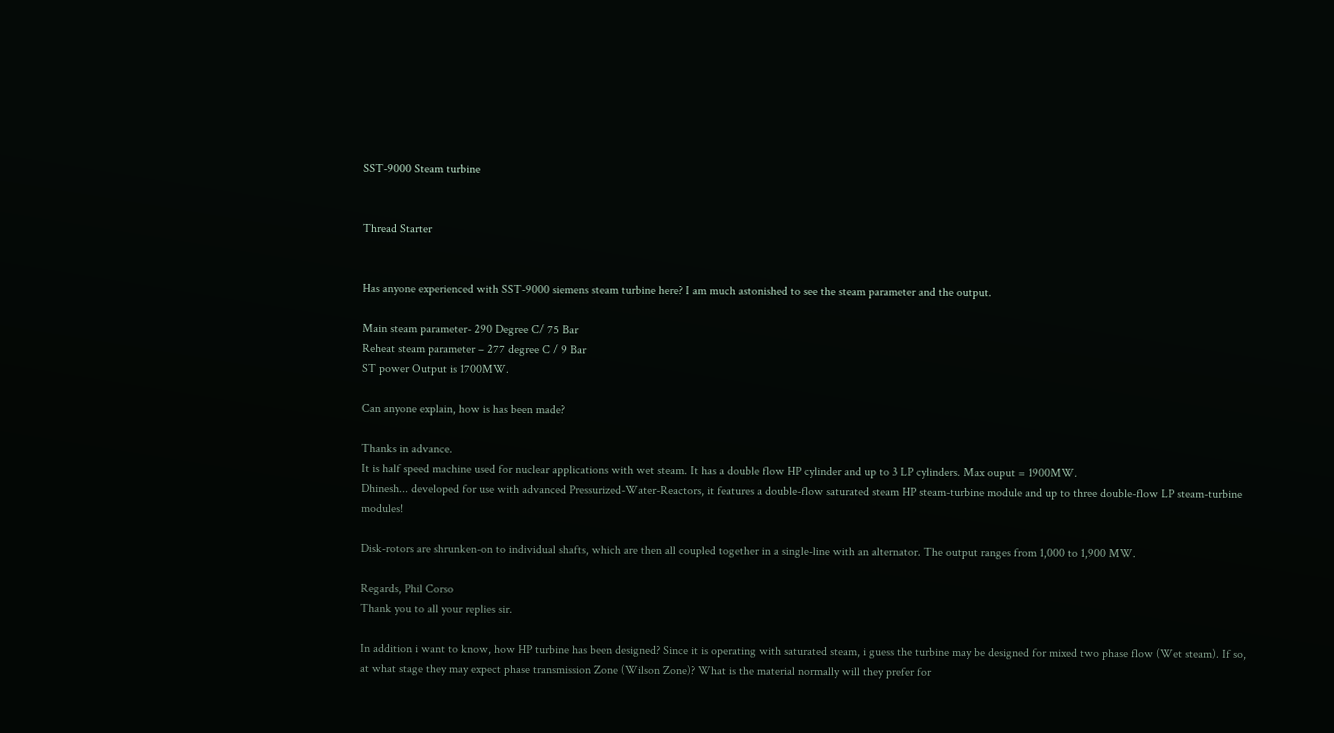SST-9000 Steam turbine


Thread Starter


Has anyone experienced with SST-9000 siemens steam turbine here? I am much astonished to see the steam parameter and the output.

Main steam parameter- 290 Degree C/ 75 Bar
Reheat steam parameter – 277 degree C / 9 Bar
ST power Output is 1700MW.

Can anyone explain, how is has been made?

Thanks in advance.
It is half speed machine used for nuclear applications with wet steam. It has a double flow HP cylinder and up to 3 LP cylinders. Max ouput = 1900MW.
Dhinesh... developed for use with advanced Pressurized-Water-Reactors, it features a double-flow saturated steam HP steam-turbine module and up to three double-flow LP steam-turbine modules!

Disk-rotors are shrunken-on to individual shafts, which are then all coupled together in a single-line with an alternator. The output ranges from 1,000 to 1,900 MW.

Regards, Phil Corso
Thank you to all your replies sir.

In addition i want to know, how HP turbine has been designed? Since it is operating with saturated steam, i guess the turbine may be designed for mixed two phase flow (Wet steam). If so, at what stage they may expect phase transmission Zone (Wilson Zone)? What is the material normally will they prefer for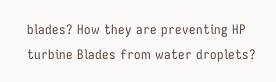blades? How they are preventing HP turbine Blades from water droplets?